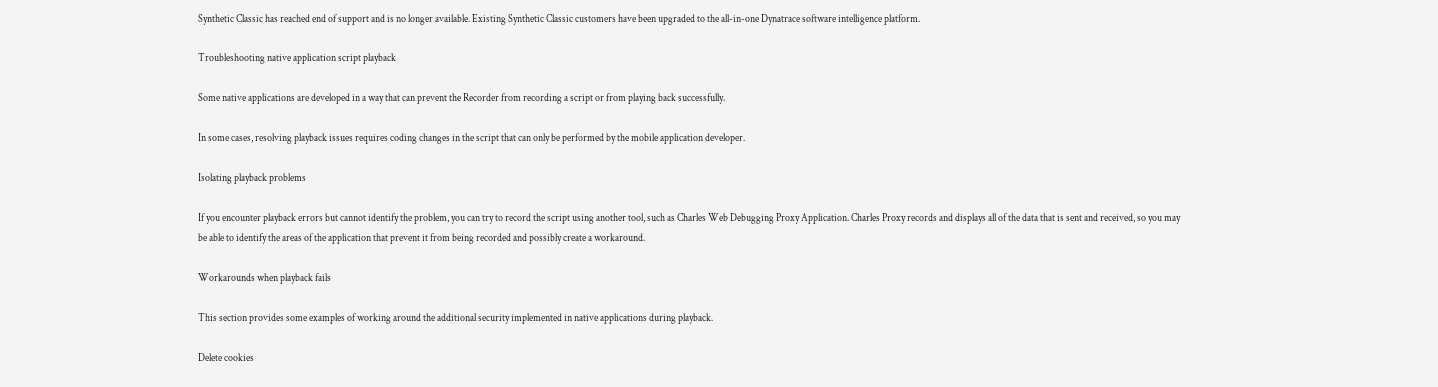Synthetic Classic has reached end of support and is no longer available. Existing Synthetic Classic customers have been upgraded to the all-in-one Dynatrace software intelligence platform.

Troubleshooting native application script playback

Some native applications are developed in a way that can prevent the Recorder from recording a script or from playing back successfully.

In some cases, resolving playback issues requires coding changes in the script that can only be performed by the mobile application developer.

Isolating playback problems

If you encounter playback errors but cannot identify the problem, you can try to record the script using another tool, such as Charles Web Debugging Proxy Application. Charles Proxy records and displays all of the data that is sent and received, so you may be able to identify the areas of the application that prevent it from being recorded and possibly create a workaround.

Workarounds when playback fails

This section provides some examples of working around the additional security implemented in native applications during playback.

Delete cookies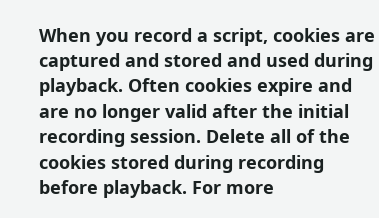When you record a script, cookies are captured and stored and used during playback. Often cookies expire and are no longer valid after the initial recording session. Delete all of the cookies stored during recording before playback. For more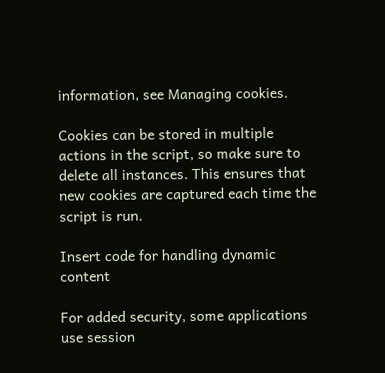information, see Managing cookies.

Cookies can be stored in multiple actions in the script, so make sure to delete all instances. This ensures that new cookies are captured each time the script is run.

Insert code for handling dynamic content

For added security, some applications use session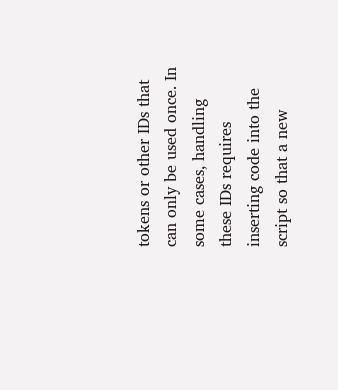tokens or other IDs that can only be used once. In some cases, handling these IDs requires inserting code into the script so that a new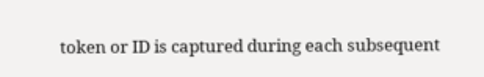token or ID is captured during each subsequent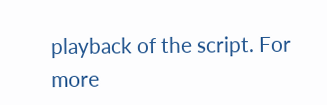playback of the script. For more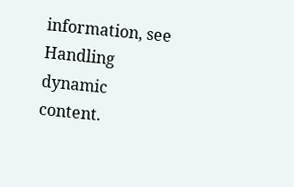information, see Handling dynamic content.